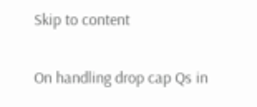Skip to content


On handling drop cap Qs in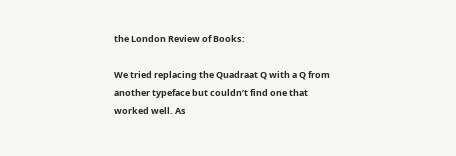the London Review of Books:

We tried replacing the Quadraat Q with a Q from another typeface but couldn’t find one that worked well. As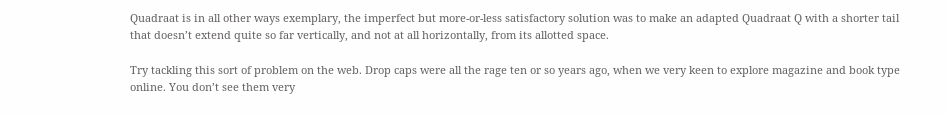Quadraat is in all other ways exemplary, the imperfect but more-or-less satisfactory solution was to make an adapted Quadraat Q with a shorter tail that doesn’t extend quite so far vertically, and not at all horizontally, from its allotted space.

Try tackling this sort of problem on the web. Drop caps were all the rage ten or so years ago, when we very keen to explore magazine and book type online. You don’t see them very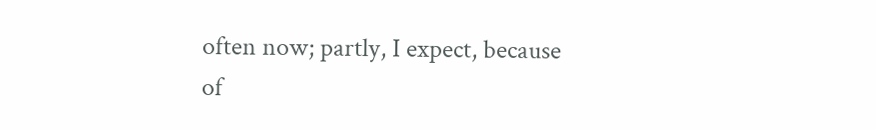often now; partly, I expect, because of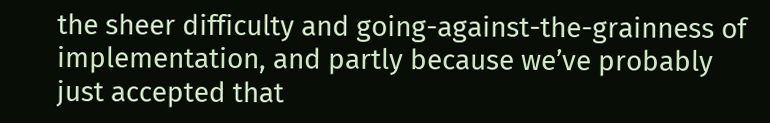the sheer difficulty and going-against-the-grainness of implementation, and partly because we’ve probably just accepted that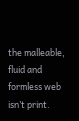the malleable, fluid and formless web isn’t print.